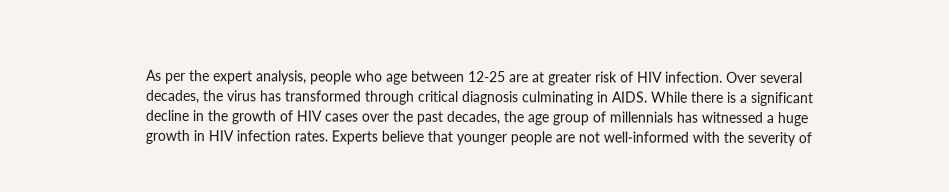As per the expert analysis, people who age between 12-25 are at greater risk of HIV infection. Over several decades, the virus has transformed through critical diagnosis culminating in AIDS. While there is a significant decline in the growth of HIV cases over the past decades, the age group of millennials has witnessed a huge growth in HIV infection rates. Experts believe that younger people are not well-informed with the severity of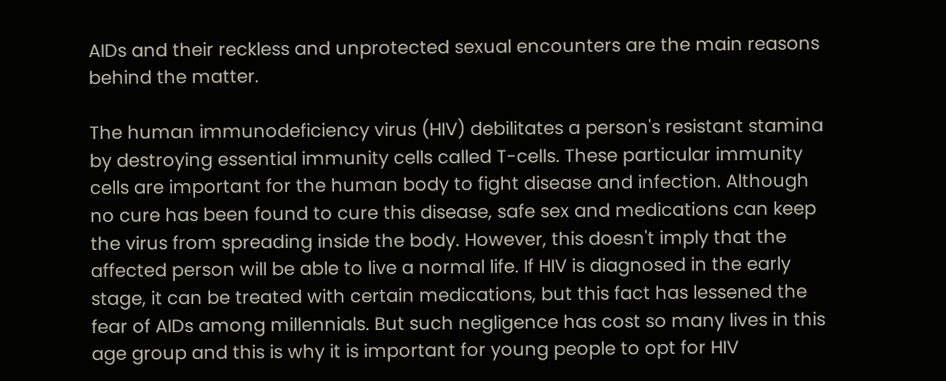AIDs and their reckless and unprotected sexual encounters are the main reasons behind the matter.

The human immunodeficiency virus (HIV) debilitates a person's resistant stamina by destroying essential immunity cells called T-cells. These particular immunity cells are important for the human body to fight disease and infection. Although no cure has been found to cure this disease, safe sex and medications can keep the virus from spreading inside the body. However, this doesn't imply that the affected person will be able to live a normal life. If HIV is diagnosed in the early stage, it can be treated with certain medications, but this fact has lessened the fear of AIDs among millennials. But such negligence has cost so many lives in this age group and this is why it is important for young people to opt for HIV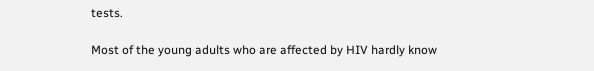tests.

Most of the young adults who are affected by HIV hardly know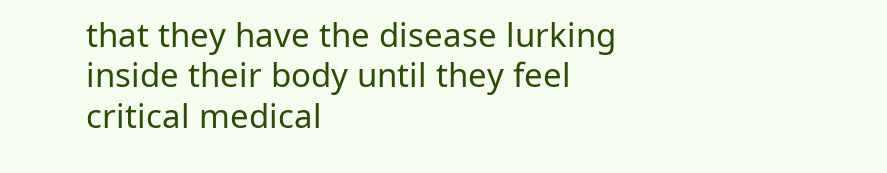that they have the disease lurking inside their body until they feel critical medical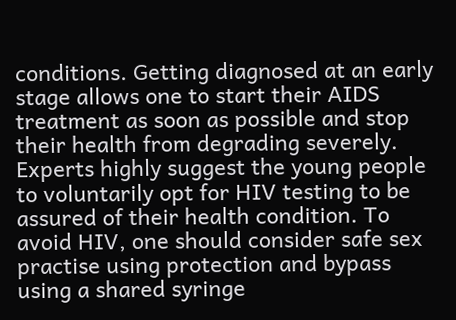conditions. Getting diagnosed at an early stage allows one to start their AIDS treatment as soon as possible and stop their health from degrading severely. Experts highly suggest the young people to voluntarily opt for HIV testing to be assured of their health condition. To avoid HIV, one should consider safe sex practise using protection and bypass using a shared syringe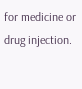for medicine or drug injection.